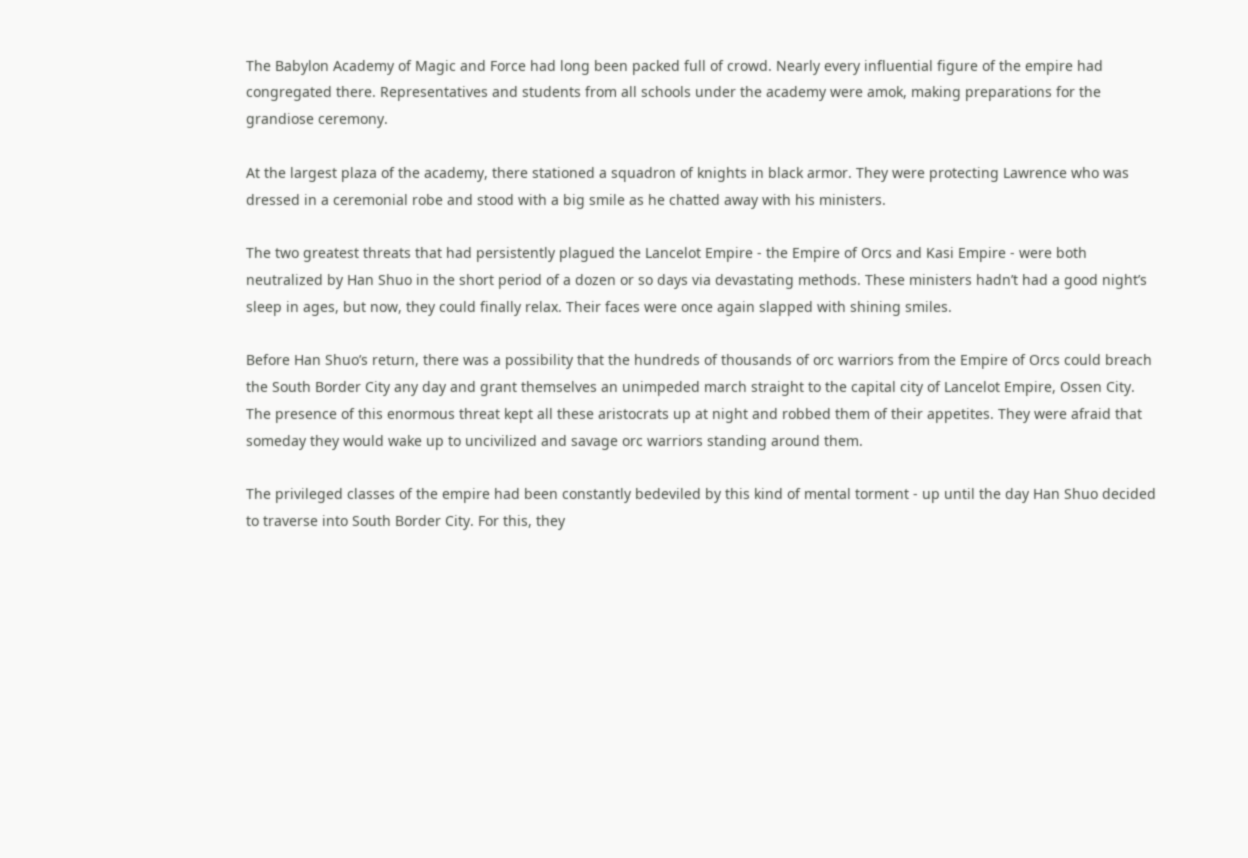The Babylon Academy of Magic and Force had long been packed full of crowd. Nearly every influential figure of the empire had congregated there. Representatives and students from all schools under the academy were amok, making preparations for the grandiose ceremony.

At the largest plaza of the academy, there stationed a squadron of knights in black armor. They were protecting Lawrence who was dressed in a ceremonial robe and stood with a big smile as he chatted away with his ministers.

The two greatest threats that had persistently plagued the Lancelot Empire - the Empire of Orcs and Kasi Empire - were both neutralized by Han Shuo in the short period of a dozen or so days via devastating methods. These ministers hadn’t had a good night’s sleep in ages, but now, they could finally relax. Their faces were once again slapped with shining smiles.

Before Han Shuo’s return, there was a possibility that the hundreds of thousands of orc warriors from the Empire of Orcs could breach the South Border City any day and grant themselves an unimpeded march straight to the capital city of Lancelot Empire, Ossen City. The presence of this enormous threat kept all these aristocrats up at night and robbed them of their appetites. They were afraid that someday they would wake up to uncivilized and savage orc warriors standing around them.

The privileged classes of the empire had been constantly bedeviled by this kind of mental torment - up until the day Han Shuo decided to traverse into South Border City. For this, they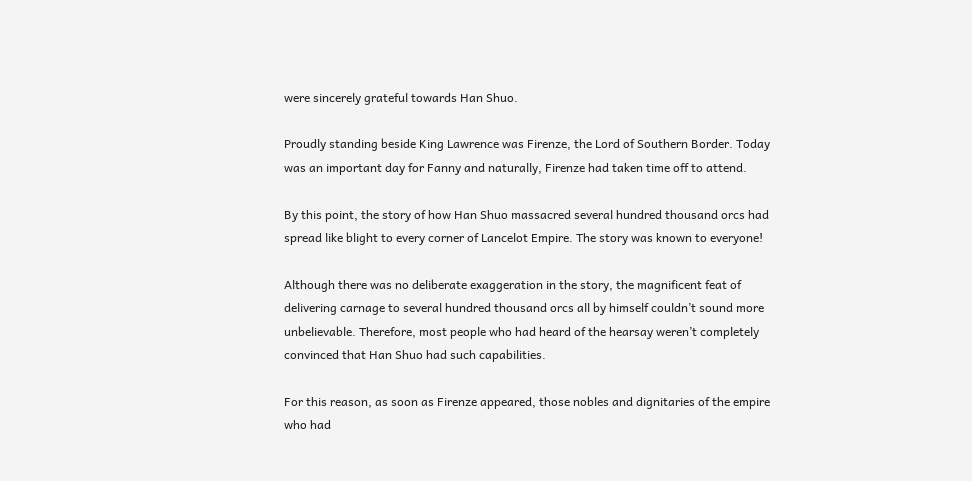were sincerely grateful towards Han Shuo.

Proudly standing beside King Lawrence was Firenze, the Lord of Southern Border. Today was an important day for Fanny and naturally, Firenze had taken time off to attend.

By this point, the story of how Han Shuo massacred several hundred thousand orcs had spread like blight to every corner of Lancelot Empire. The story was known to everyone!

Although there was no deliberate exaggeration in the story, the magnificent feat of delivering carnage to several hundred thousand orcs all by himself couldn’t sound more unbelievable. Therefore, most people who had heard of the hearsay weren’t completely convinced that Han Shuo had such capabilities.

For this reason, as soon as Firenze appeared, those nobles and dignitaries of the empire who had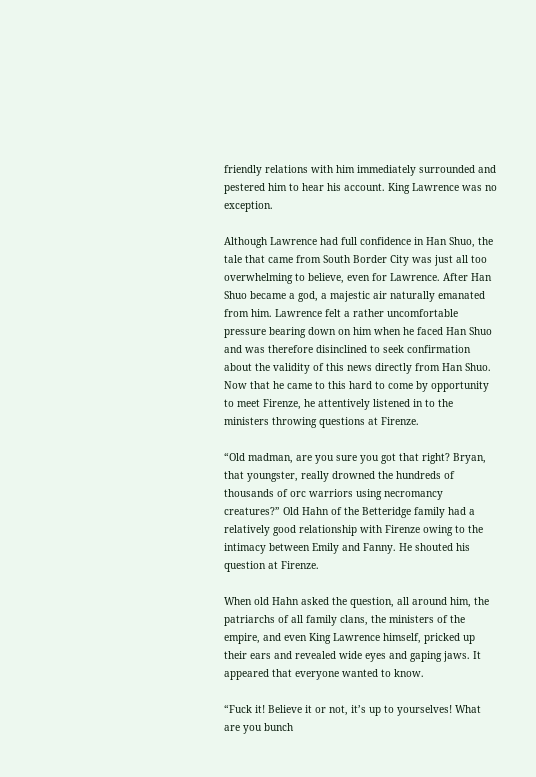friendly relations with him immediately surrounded and pestered him to hear his account. King Lawrence was no exception.

Although Lawrence had full confidence in Han Shuo, the tale that came from South Border City was just all too overwhelming to believe, even for Lawrence. After Han Shuo became a god, a majestic air naturally emanated from him. Lawrence felt a rather uncomfortable pressure bearing down on him when he faced Han Shuo and was therefore disinclined to seek confirmation about the validity of this news directly from Han Shuo. Now that he came to this hard to come by opportunity to meet Firenze, he attentively listened in to the ministers throwing questions at Firenze.

“Old madman, are you sure you got that right? Bryan, that youngster, really drowned the hundreds of thousands of orc warriors using necromancy creatures?” Old Hahn of the Betteridge family had a relatively good relationship with Firenze owing to the intimacy between Emily and Fanny. He shouted his question at Firenze.

When old Hahn asked the question, all around him, the patriarchs of all family clans, the ministers of the empire, and even King Lawrence himself, pricked up their ears and revealed wide eyes and gaping jaws. It appeared that everyone wanted to know.

“Fuck it! Believe it or not, it’s up to yourselves! What are you bunch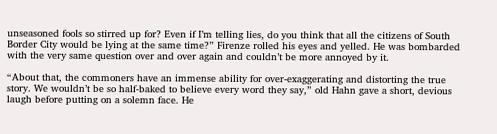unseasoned fools so stirred up for? Even if I’m telling lies, do you think that all the citizens of South Border City would be lying at the same time?” Firenze rolled his eyes and yelled. He was bombarded with the very same question over and over again and couldn’t be more annoyed by it.

“About that, the commoners have an immense ability for over-exaggerating and distorting the true story. We wouldn’t be so half-baked to believe every word they say,” old Hahn gave a short, devious laugh before putting on a solemn face. He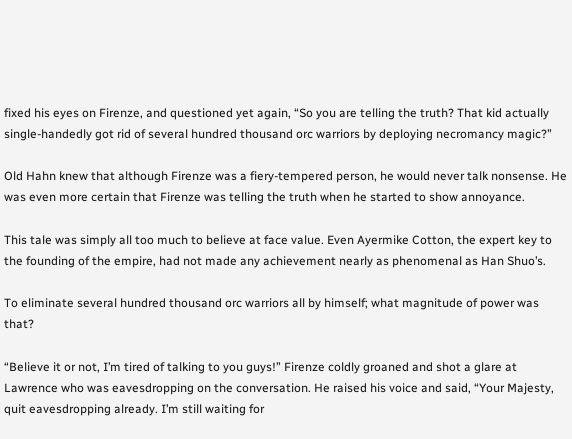fixed his eyes on Firenze, and questioned yet again, “So you are telling the truth? That kid actually single-handedly got rid of several hundred thousand orc warriors by deploying necromancy magic?”

Old Hahn knew that although Firenze was a fiery-tempered person, he would never talk nonsense. He was even more certain that Firenze was telling the truth when he started to show annoyance.

This tale was simply all too much to believe at face value. Even Ayermike Cotton, the expert key to the founding of the empire, had not made any achievement nearly as phenomenal as Han Shuo’s.

To eliminate several hundred thousand orc warriors all by himself; what magnitude of power was that?

“Believe it or not, I’m tired of talking to you guys!” Firenze coldly groaned and shot a glare at Lawrence who was eavesdropping on the conversation. He raised his voice and said, “Your Majesty, quit eavesdropping already. I’m still waiting for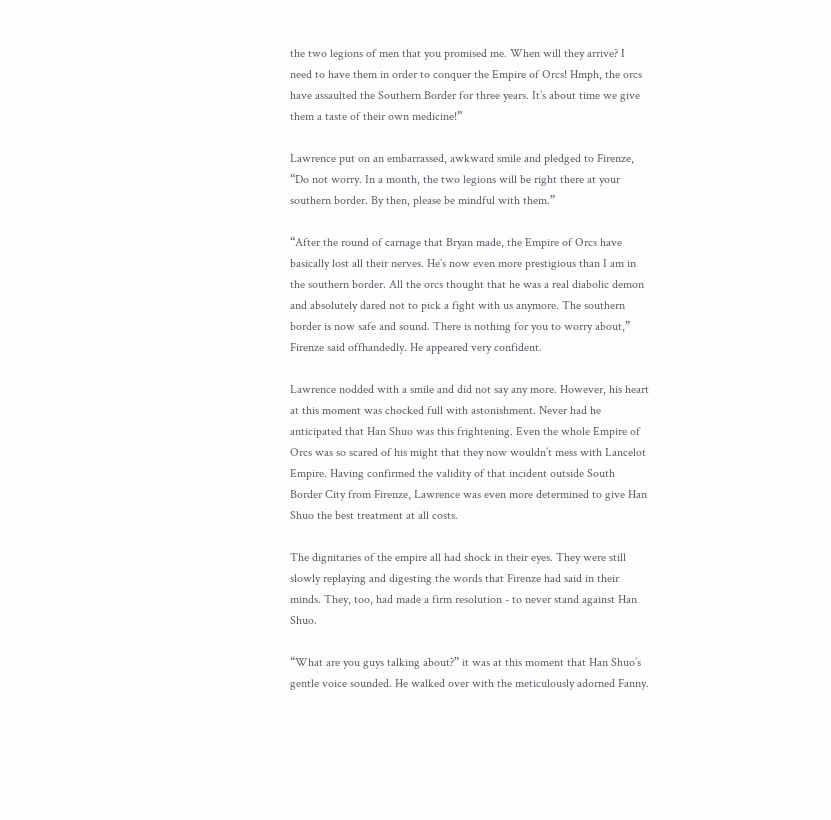the two legions of men that you promised me. When will they arrive? I need to have them in order to conquer the Empire of Orcs! Hmph, the orcs have assaulted the Southern Border for three years. It’s about time we give them a taste of their own medicine!”

Lawrence put on an embarrassed, awkward smile and pledged to Firenze, “Do not worry. In a month, the two legions will be right there at your southern border. By then, please be mindful with them.”

“After the round of carnage that Bryan made, the Empire of Orcs have basically lost all their nerves. He’s now even more prestigious than I am in the southern border. All the orcs thought that he was a real diabolic demon and absolutely dared not to pick a fight with us anymore. The southern border is now safe and sound. There is nothing for you to worry about,” Firenze said offhandedly. He appeared very confident.

Lawrence nodded with a smile and did not say any more. However, his heart at this moment was chocked full with astonishment. Never had he anticipated that Han Shuo was this frightening. Even the whole Empire of Orcs was so scared of his might that they now wouldn’t mess with Lancelot Empire. Having confirmed the validity of that incident outside South Border City from Firenze, Lawrence was even more determined to give Han Shuo the best treatment at all costs.

The dignitaries of the empire all had shock in their eyes. They were still slowly replaying and digesting the words that Firenze had said in their minds. They, too, had made a firm resolution - to never stand against Han Shuo.

“What are you guys talking about?” it was at this moment that Han Shuo’s gentle voice sounded. He walked over with the meticulously adorned Fanny.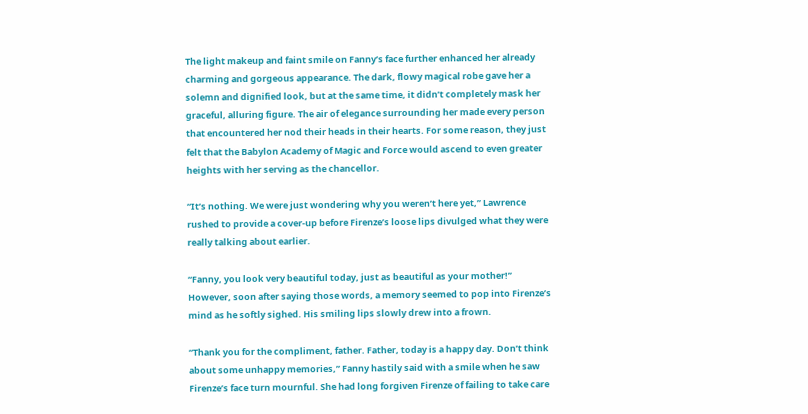The light makeup and faint smile on Fanny’s face further enhanced her already charming and gorgeous appearance. The dark, flowy magical robe gave her a solemn and dignified look, but at the same time, it didn’t completely mask her graceful, alluring figure. The air of elegance surrounding her made every person that encountered her nod their heads in their hearts. For some reason, they just felt that the Babylon Academy of Magic and Force would ascend to even greater heights with her serving as the chancellor.

“It’s nothing. We were just wondering why you weren’t here yet,” Lawrence rushed to provide a cover-up before Firenze’s loose lips divulged what they were really talking about earlier.

“Fanny, you look very beautiful today, just as beautiful as your mother!” However, soon after saying those words, a memory seemed to pop into Firenze’s mind as he softly sighed. His smiling lips slowly drew into a frown.

“Thank you for the compliment, father. Father, today is a happy day. Don’t think about some unhappy memories,” Fanny hastily said with a smile when he saw Firenze’s face turn mournful. She had long forgiven Firenze of failing to take care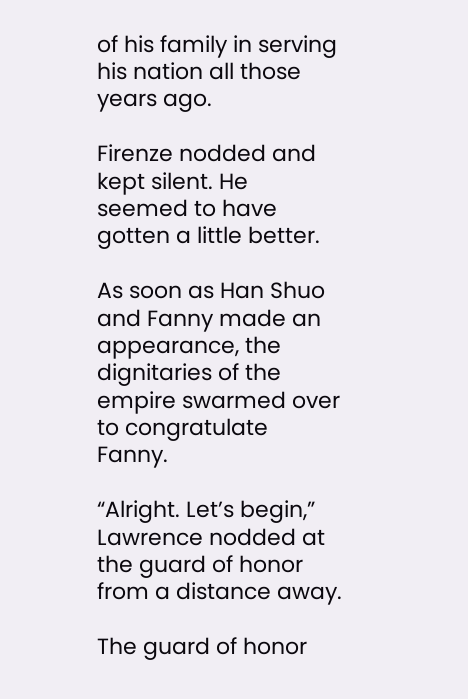of his family in serving his nation all those years ago.

Firenze nodded and kept silent. He seemed to have gotten a little better.

As soon as Han Shuo and Fanny made an appearance, the dignitaries of the empire swarmed over to congratulate Fanny.

“Alright. Let’s begin,” Lawrence nodded at the guard of honor from a distance away.

The guard of honor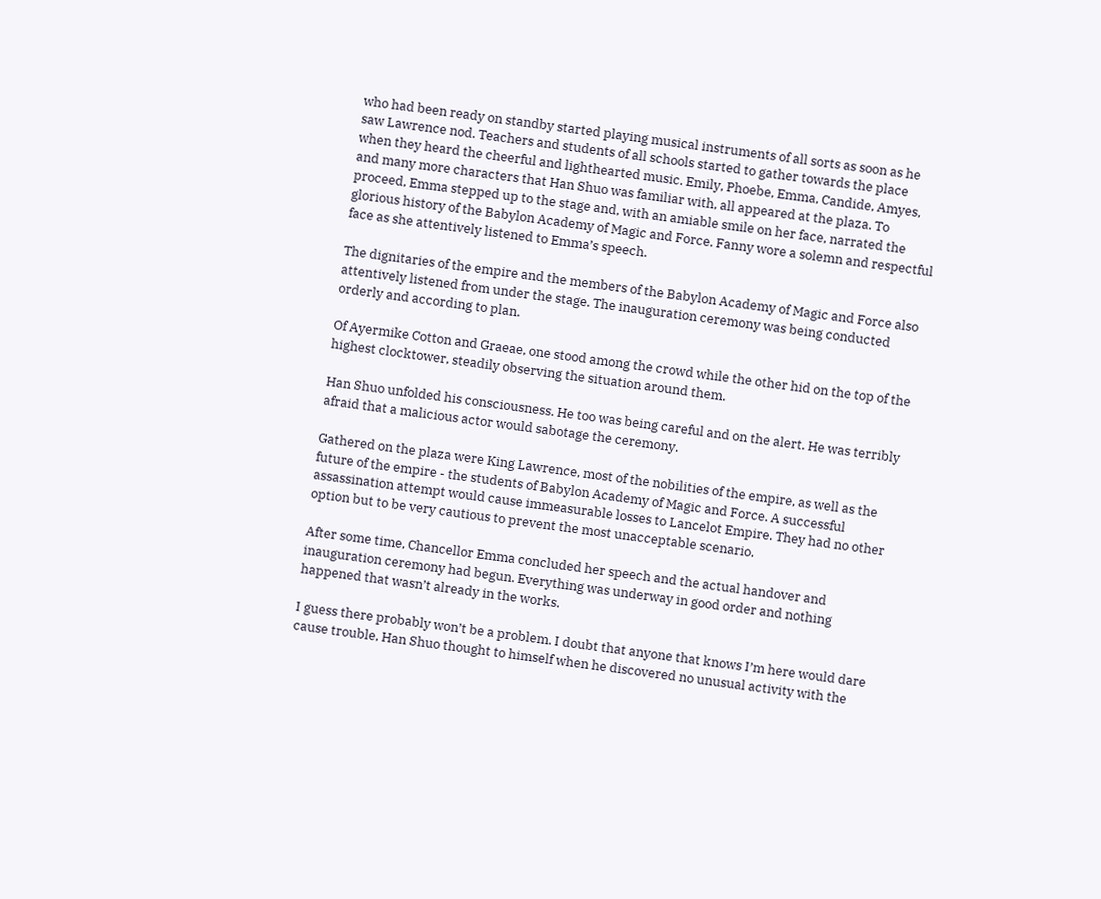who had been ready on standby started playing musical instruments of all sorts as soon as he saw Lawrence nod. Teachers and students of all schools started to gather towards the place when they heard the cheerful and lighthearted music. Emily, Phoebe, Emma, Candide, Amyes, and many more characters that Han Shuo was familiar with, all appeared at the plaza. To proceed, Emma stepped up to the stage and, with an amiable smile on her face, narrated the glorious history of the Babylon Academy of Magic and Force. Fanny wore a solemn and respectful face as she attentively listened to Emma’s speech.

The dignitaries of the empire and the members of the Babylon Academy of Magic and Force also attentively listened from under the stage. The inauguration ceremony was being conducted orderly and according to plan.

Of Ayermike Cotton and Graeae, one stood among the crowd while the other hid on the top of the highest clocktower, steadily observing the situation around them.

Han Shuo unfolded his consciousness. He too was being careful and on the alert. He was terribly afraid that a malicious actor would sabotage the ceremony.

Gathered on the plaza were King Lawrence, most of the nobilities of the empire, as well as the future of the empire - the students of Babylon Academy of Magic and Force. A successful assassination attempt would cause immeasurable losses to Lancelot Empire. They had no other option but to be very cautious to prevent the most unacceptable scenario.

After some time, Chancellor Emma concluded her speech and the actual handover and inauguration ceremony had begun. Everything was underway in good order and nothing happened that wasn’t already in the works.

I guess there probably won’t be a problem. I doubt that anyone that knows I’m here would dare cause trouble, Han Shuo thought to himself when he discovered no unusual activity with the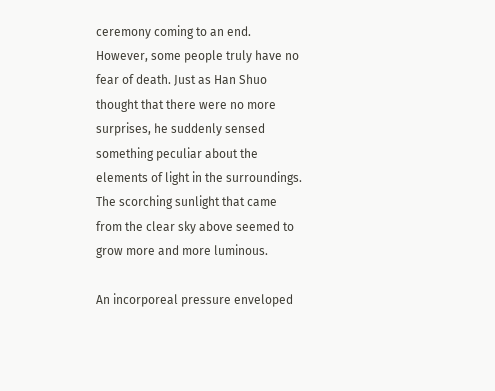ceremony coming to an end. However, some people truly have no fear of death. Just as Han Shuo thought that there were no more surprises, he suddenly sensed something peculiar about the elements of light in the surroundings. The scorching sunlight that came from the clear sky above seemed to grow more and more luminous.

An incorporeal pressure enveloped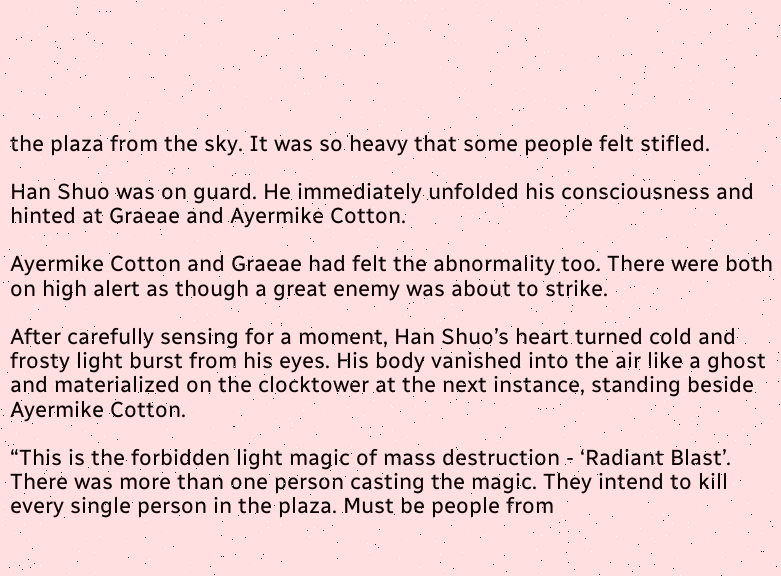the plaza from the sky. It was so heavy that some people felt stifled.

Han Shuo was on guard. He immediately unfolded his consciousness and hinted at Graeae and Ayermike Cotton.

Ayermike Cotton and Graeae had felt the abnormality too. There were both on high alert as though a great enemy was about to strike.

After carefully sensing for a moment, Han Shuo’s heart turned cold and frosty light burst from his eyes. His body vanished into the air like a ghost and materialized on the clocktower at the next instance, standing beside Ayermike Cotton.

“This is the forbidden light magic of mass destruction - ‘Radiant Blast’. There was more than one person casting the magic. They intend to kill every single person in the plaza. Must be people from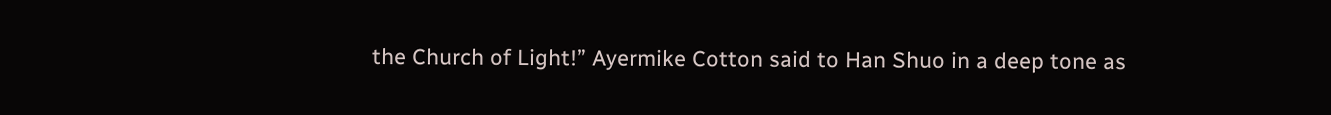the Church of Light!” Ayermike Cotton said to Han Shuo in a deep tone as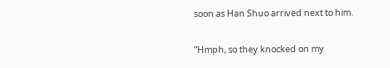soon as Han Shuo arrived next to him.

“Hmph, so they knocked on my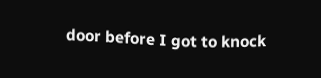door before I got to knock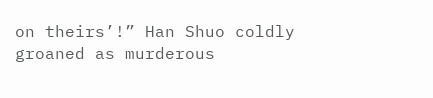on theirs’!” Han Shuo coldly groaned as murderous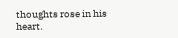thoughts rose in his heart.